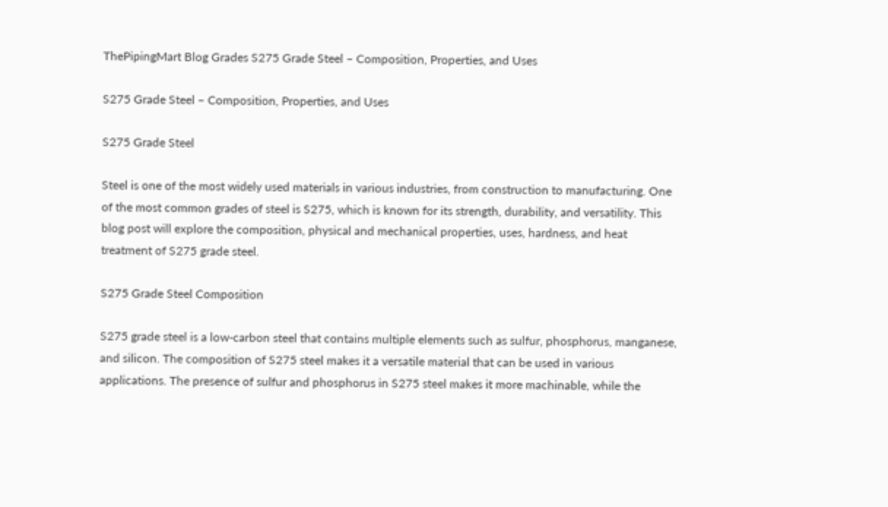ThePipingMart Blog Grades S275 Grade Steel – Composition, Properties, and Uses

S275 Grade Steel – Composition, Properties, and Uses

S275 Grade Steel

Steel is one of the most widely used materials in various industries, from construction to manufacturing. One of the most common grades of steel is S275, which is known for its strength, durability, and versatility. This blog post will explore the composition, physical and mechanical properties, uses, hardness, and heat treatment of S275 grade steel.

S275 Grade Steel Composition

S275 grade steel is a low-carbon steel that contains multiple elements such as sulfur, phosphorus, manganese, and silicon. The composition of S275 steel makes it a versatile material that can be used in various applications. The presence of sulfur and phosphorus in S275 steel makes it more machinable, while the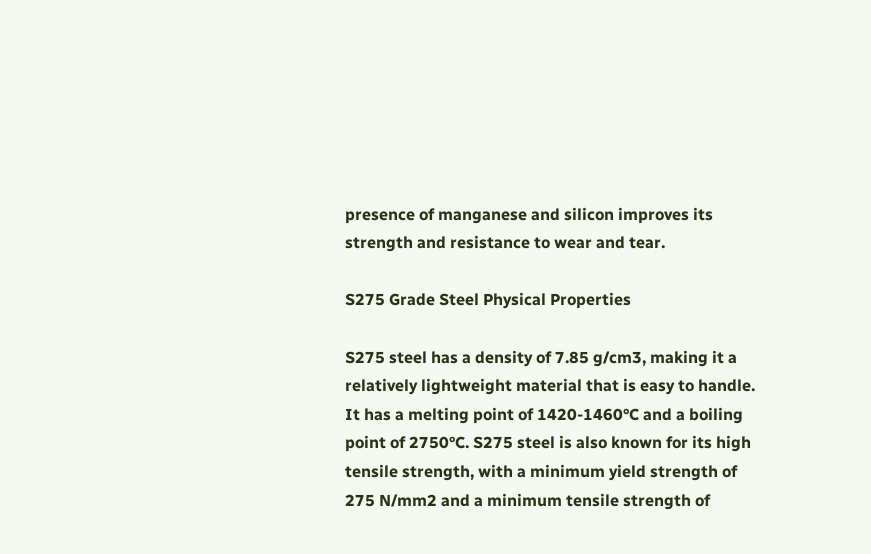presence of manganese and silicon improves its strength and resistance to wear and tear.

S275 Grade Steel Physical Properties

S275 steel has a density of 7.85 g/cm3, making it a relatively lightweight material that is easy to handle. It has a melting point of 1420-1460°C and a boiling point of 2750°C. S275 steel is also known for its high tensile strength, with a minimum yield strength of 275 N/mm2 and a minimum tensile strength of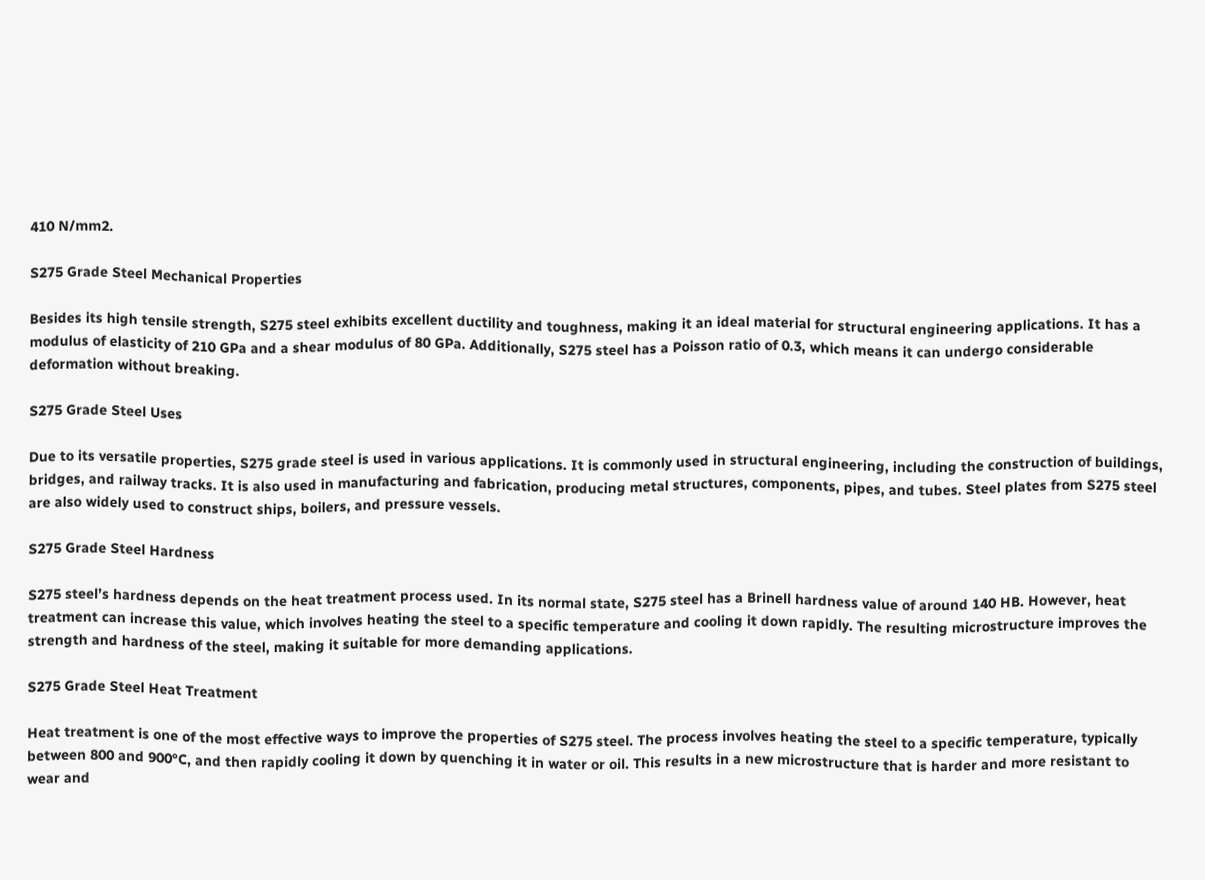410 N/mm2.

S275 Grade Steel Mechanical Properties

Besides its high tensile strength, S275 steel exhibits excellent ductility and toughness, making it an ideal material for structural engineering applications. It has a modulus of elasticity of 210 GPa and a shear modulus of 80 GPa. Additionally, S275 steel has a Poisson ratio of 0.3, which means it can undergo considerable deformation without breaking.

S275 Grade Steel Uses

Due to its versatile properties, S275 grade steel is used in various applications. It is commonly used in structural engineering, including the construction of buildings, bridges, and railway tracks. It is also used in manufacturing and fabrication, producing metal structures, components, pipes, and tubes. Steel plates from S275 steel are also widely used to construct ships, boilers, and pressure vessels.

S275 Grade Steel Hardness

S275 steel’s hardness depends on the heat treatment process used. In its normal state, S275 steel has a Brinell hardness value of around 140 HB. However, heat treatment can increase this value, which involves heating the steel to a specific temperature and cooling it down rapidly. The resulting microstructure improves the strength and hardness of the steel, making it suitable for more demanding applications.

S275 Grade Steel Heat Treatment

Heat treatment is one of the most effective ways to improve the properties of S275 steel. The process involves heating the steel to a specific temperature, typically between 800 and 900°C, and then rapidly cooling it down by quenching it in water or oil. This results in a new microstructure that is harder and more resistant to wear and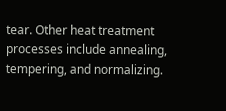tear. Other heat treatment processes include annealing, tempering, and normalizing.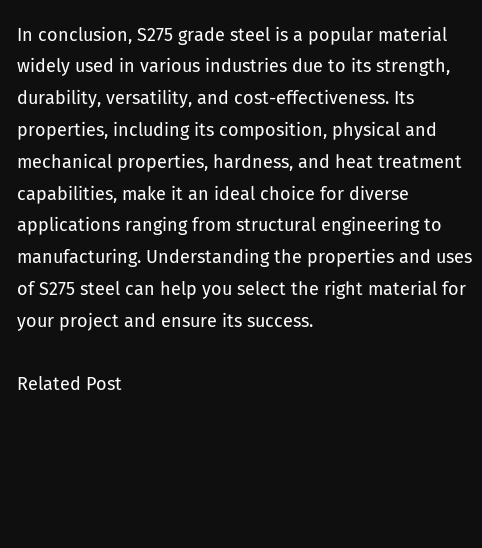In conclusion, S275 grade steel is a popular material widely used in various industries due to its strength, durability, versatility, and cost-effectiveness. Its properties, including its composition, physical and mechanical properties, hardness, and heat treatment capabilities, make it an ideal choice for diverse applications ranging from structural engineering to manufacturing. Understanding the properties and uses of S275 steel can help you select the right material for your project and ensure its success.

Related Post